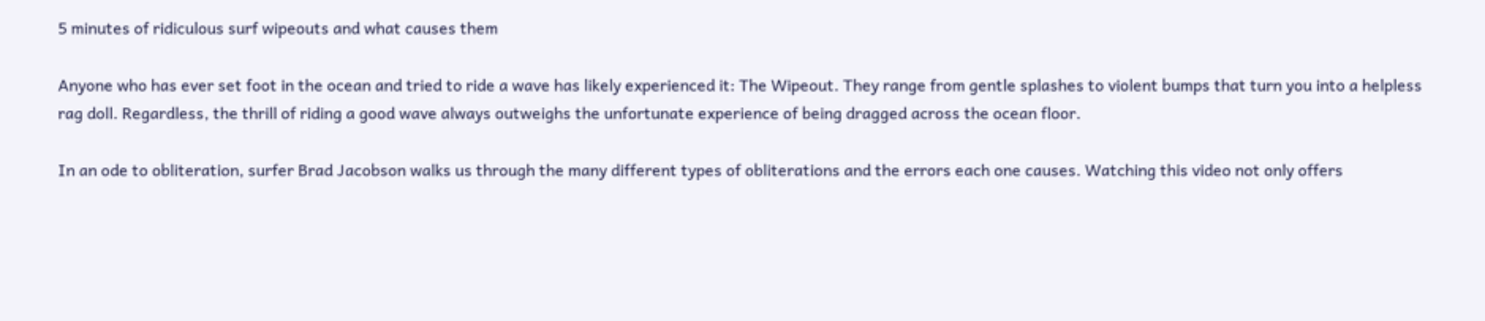5 minutes of ridiculous surf wipeouts and what causes them

Anyone who has ever set foot in the ocean and tried to ride a wave has likely experienced it: The Wipeout. They range from gentle splashes to violent bumps that turn you into a helpless rag doll. Regardless, the thrill of riding a good wave always outweighs the unfortunate experience of being dragged across the ocean floor.

In an ode to obliteration, surfer Brad Jacobson walks us through the many different types of obliterations and the errors each one causes. Watching this video not only offers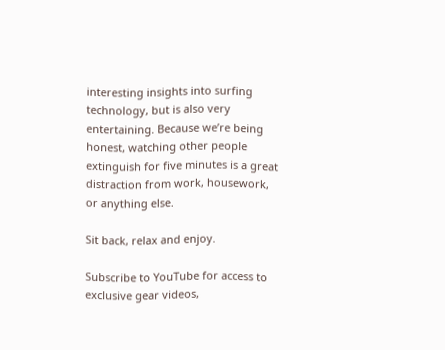interesting insights into surfing technology, but is also very entertaining. Because we’re being honest, watching other people extinguish for five minutes is a great distraction from work, housework, or anything else.

Sit back, relax and enjoy.

Subscribe to YouTube for access to exclusive gear videos,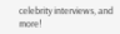celebrity interviews, and more!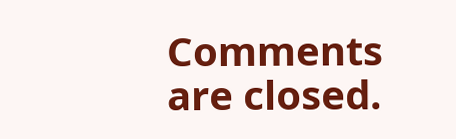Comments are closed.